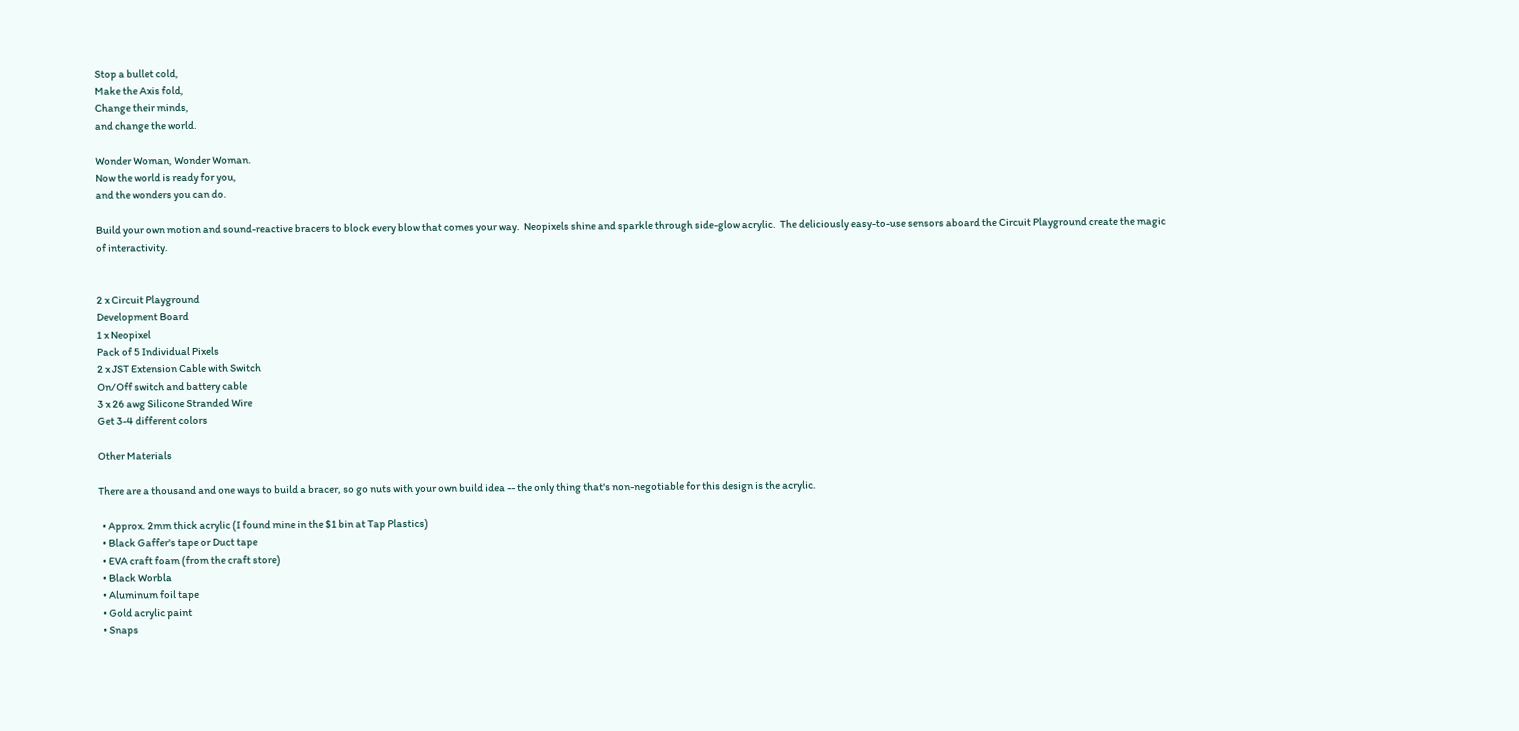Stop a bullet cold,
Make the Axis fold,
Change their minds,
and change the world.

Wonder Woman, Wonder Woman.
Now the world is ready for you,
and the wonders you can do.

Build your own motion and sound-reactive bracers to block every blow that comes your way.  Neopixels shine and sparkle through side-glow acrylic.  The deliciously easy-to-use sensors aboard the Circuit Playground create the magic of interactivity.


2 x Circuit Playground
Development Board
1 x Neopixel
Pack of 5 Individual Pixels
2 x JST Extension Cable with Switch
On/Off switch and battery cable
3 x 26 awg Silicone Stranded Wire
Get 3-4 different colors

Other Materials

There are a thousand and one ways to build a bracer, so go nuts with your own build idea -- the only thing that's non-negotiable for this design is the acrylic.

  • Approx. 2mm thick acrylic (I found mine in the $1 bin at Tap Plastics)
  • Black Gaffer's tape or Duct tape
  • EVA craft foam (from the craft store)
  • Black Worbla
  • Aluminum foil tape
  • Gold acrylic paint
  • Snaps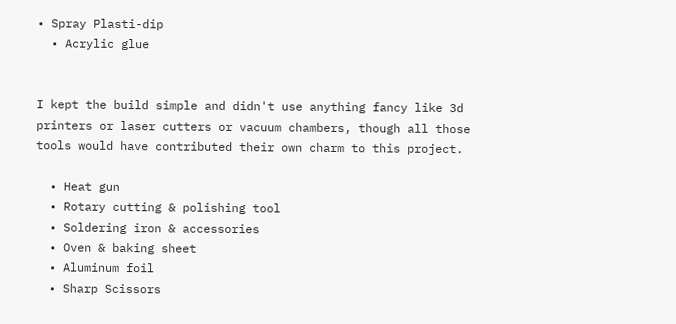• Spray Plasti-dip
  • Acrylic glue


I kept the build simple and didn't use anything fancy like 3d printers or laser cutters or vacuum chambers, though all those tools would have contributed their own charm to this project.

  • Heat gun
  • Rotary cutting & polishing tool
  • Soldering iron & accessories
  • Oven & baking sheet
  • Aluminum foil
  • Sharp Scissors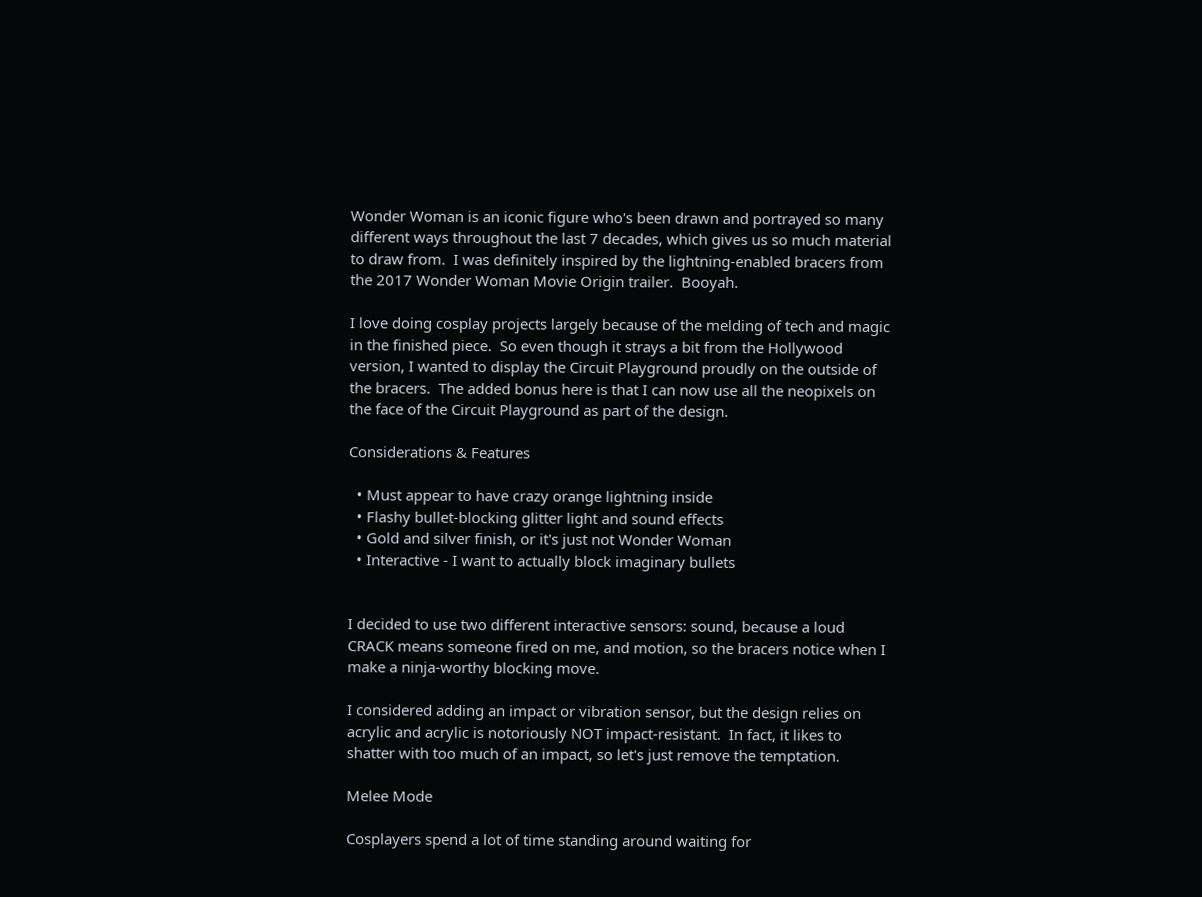Wonder Woman is an iconic figure who's been drawn and portrayed so many different ways throughout the last 7 decades, which gives us so much material to draw from.  I was definitely inspired by the lightning-enabled bracers from the 2017 Wonder Woman Movie Origin trailer.  Booyah.

I love doing cosplay projects largely because of the melding of tech and magic in the finished piece.  So even though it strays a bit from the Hollywood version, I wanted to display the Circuit Playground proudly on the outside of the bracers.  The added bonus here is that I can now use all the neopixels on the face of the Circuit Playground as part of the design.

Considerations & Features

  • Must appear to have crazy orange lightning inside
  • Flashy bullet-blocking glitter light and sound effects
  • Gold and silver finish, or it's just not Wonder Woman
  • Interactive - I want to actually block imaginary bullets


I decided to use two different interactive sensors: sound, because a loud CRACK means someone fired on me, and motion, so the bracers notice when I make a ninja-worthy blocking move.

I considered adding an impact or vibration sensor, but the design relies on acrylic and acrylic is notoriously NOT impact-resistant.  In fact, it likes to shatter with too much of an impact, so let's just remove the temptation.

Melee Mode

Cosplayers spend a lot of time standing around waiting for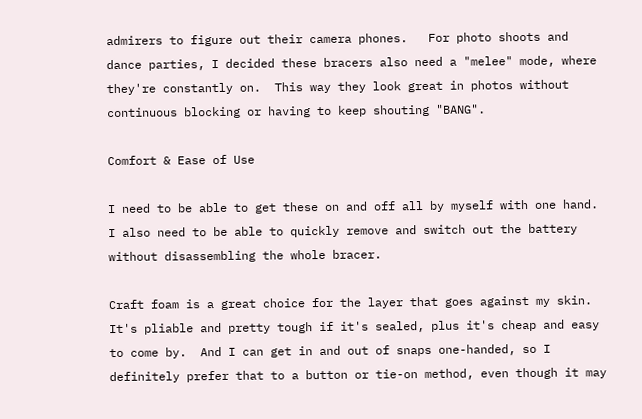admirers to figure out their camera phones.   For photo shoots and dance parties, I decided these bracers also need a "melee" mode, where they're constantly on.  This way they look great in photos without continuous blocking or having to keep shouting "BANG".

Comfort & Ease of Use

I need to be able to get these on and off all by myself with one hand.  I also need to be able to quickly remove and switch out the battery without disassembling the whole bracer.

Craft foam is a great choice for the layer that goes against my skin.  It's pliable and pretty tough if it's sealed, plus it's cheap and easy to come by.  And I can get in and out of snaps one-handed, so I definitely prefer that to a button or tie-on method, even though it may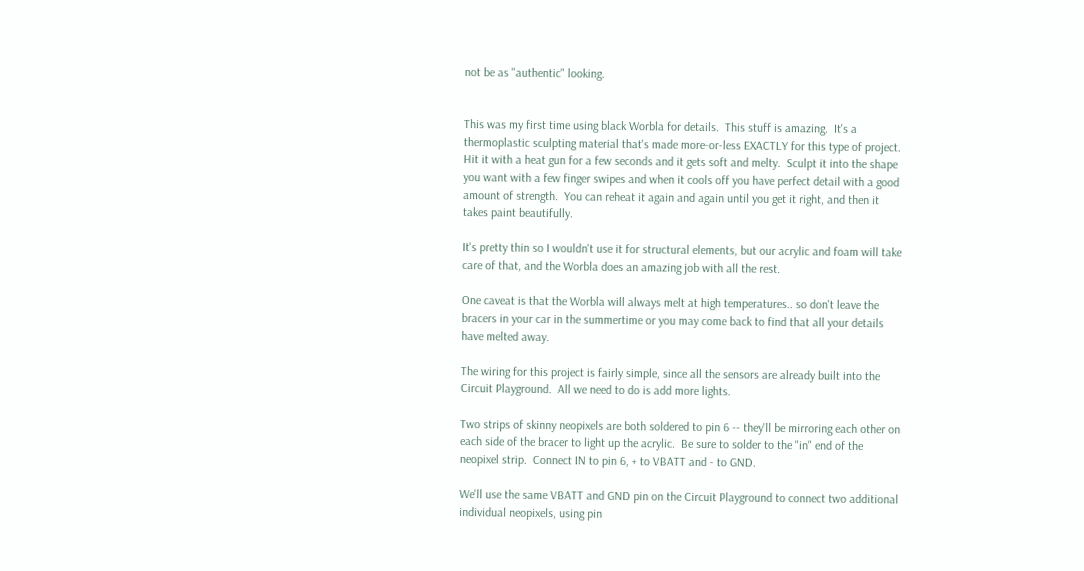not be as "authentic" looking.


This was my first time using black Worbla for details.  This stuff is amazing.  It's a thermoplastic sculpting material that's made more-or-less EXACTLY for this type of project.  Hit it with a heat gun for a few seconds and it gets soft and melty.  Sculpt it into the shape you want with a few finger swipes and when it cools off you have perfect detail with a good amount of strength.  You can reheat it again and again until you get it right, and then it takes paint beautifully.

It's pretty thin so I wouldn't use it for structural elements, but our acrylic and foam will take care of that, and the Worbla does an amazing job with all the rest.

One caveat is that the Worbla will always melt at high temperatures.. so don't leave the bracers in your car in the summertime or you may come back to find that all your details have melted away.

The wiring for this project is fairly simple, since all the sensors are already built into the Circuit Playground.  All we need to do is add more lights.

Two strips of skinny neopixels are both soldered to pin 6 -- they'll be mirroring each other on each side of the bracer to light up the acrylic.  Be sure to solder to the "in" end of the neopixel strip.  Connect IN to pin 6, + to VBATT and - to GND.

We'll use the same VBATT and GND pin on the Circuit Playground to connect two additional individual neopixels, using pin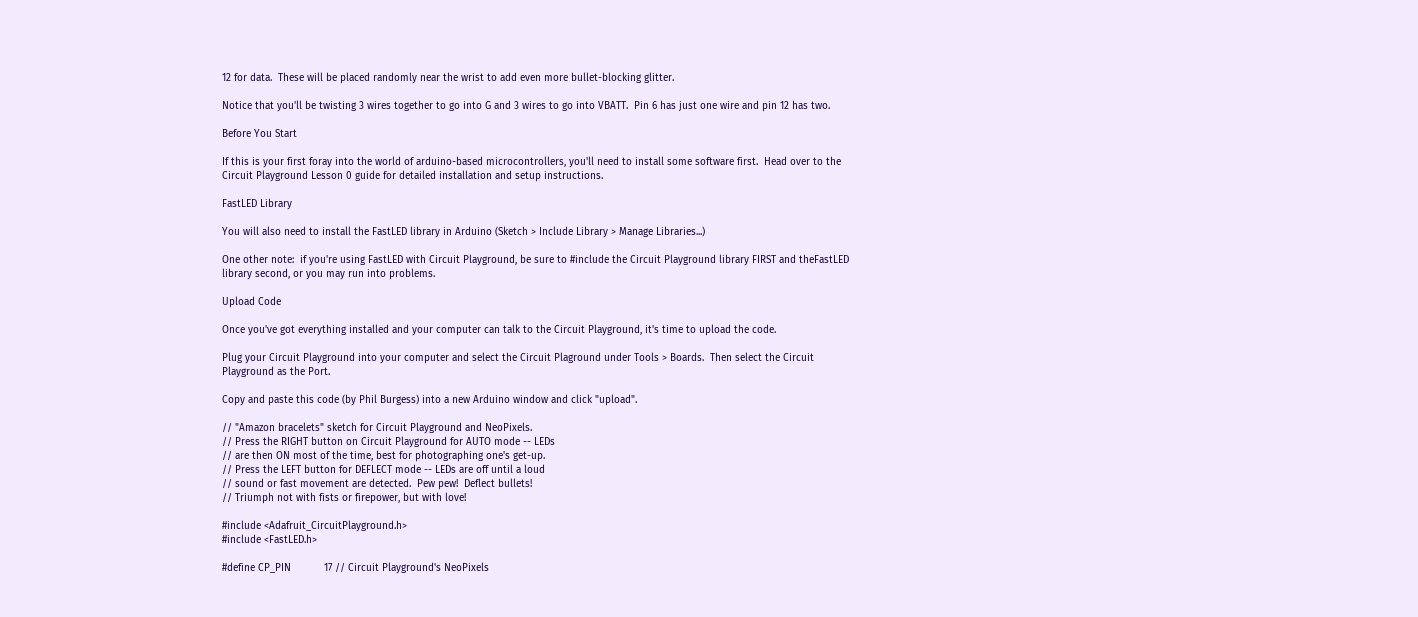12 for data.  These will be placed randomly near the wrist to add even more bullet-blocking glitter.

Notice that you'll be twisting 3 wires together to go into G and 3 wires to go into VBATT.  Pin 6 has just one wire and pin 12 has two.

Before You Start

If this is your first foray into the world of arduino-based microcontrollers, you'll need to install some software first.  Head over to the Circuit Playground Lesson 0 guide for detailed installation and setup instructions.

FastLED Library

You will also need to install the FastLED library in Arduino (Sketch > Include Library > Manage Libraries...)

One other note:  if you're using FastLED with Circuit Playground, be sure to #include the Circuit Playground library FIRST and theFastLED library second, or you may run into problems.

Upload Code

Once you've got everything installed and your computer can talk to the Circuit Playground, it's time to upload the code.

Plug your Circuit Playground into your computer and select the Circuit Plaground under Tools > Boards.  Then select the Circuit Playground as the Port.

Copy and paste this code (by Phil Burgess) into a new Arduino window and click "upload".

// "Amazon bracelets" sketch for Circuit Playground and NeoPixels.
// Press the RIGHT button on Circuit Playground for AUTO mode -- LEDs
// are then ON most of the time, best for photographing one's get-up.
// Press the LEFT button for DEFLECT mode -- LEDs are off until a loud
// sound or fast movement are detected.  Pew pew!  Deflect bullets!
// Triumph not with fists or firepower, but with love!

#include <Adafruit_CircuitPlayground.h>
#include <FastLED.h>

#define CP_PIN           17 // Circuit Playground's NeoPixels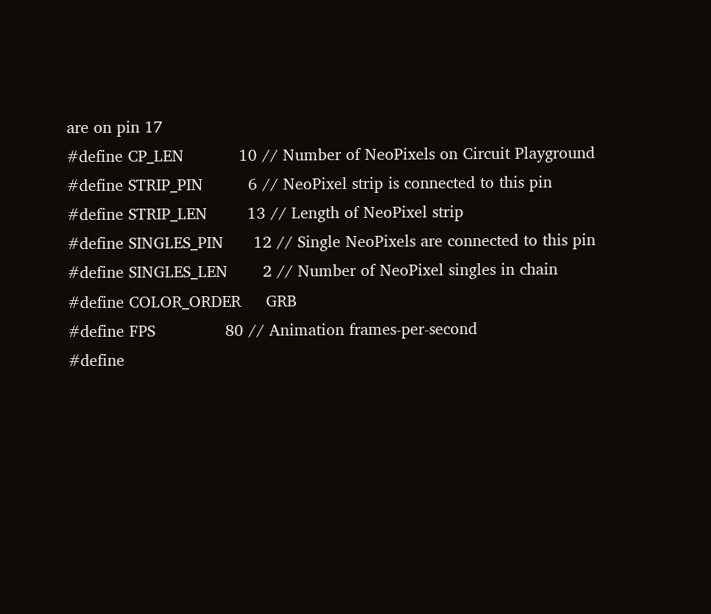are on pin 17
#define CP_LEN           10 // Number of NeoPixels on Circuit Playground
#define STRIP_PIN         6 // NeoPixel strip is connected to this pin
#define STRIP_LEN        13 // Length of NeoPixel strip
#define SINGLES_PIN      12 // Single NeoPixels are connected to this pin
#define SINGLES_LEN       2 // Number of NeoPixel singles in chain
#define COLOR_ORDER     GRB
#define FPS              80 // Animation frames-per-second
#define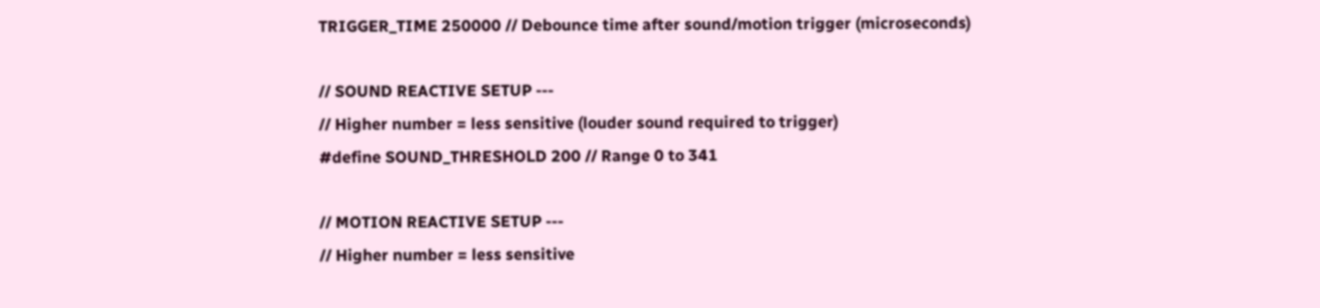TRIGGER_TIME 250000 // Debounce time after sound/motion trigger (microseconds)

// SOUND REACTIVE SETUP ---
// Higher number = less sensitive (louder sound required to trigger)
#define SOUND_THRESHOLD 200 // Range 0 to 341

// MOTION REACTIVE SETUP ---
// Higher number = less sensitive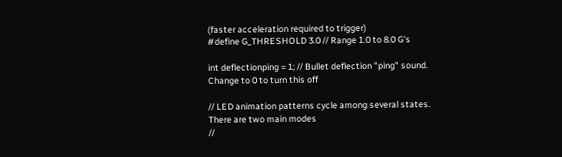(faster acceleration required to trigger)
#define G_THRESHOLD 3.0 // Range 1.0 to 8.0 G's

int deflectionping = 1; // Bullet deflection "ping" sound.  Change to 0 to turn this off

// LED animation patterns cycle among several states.  There are two main modes
//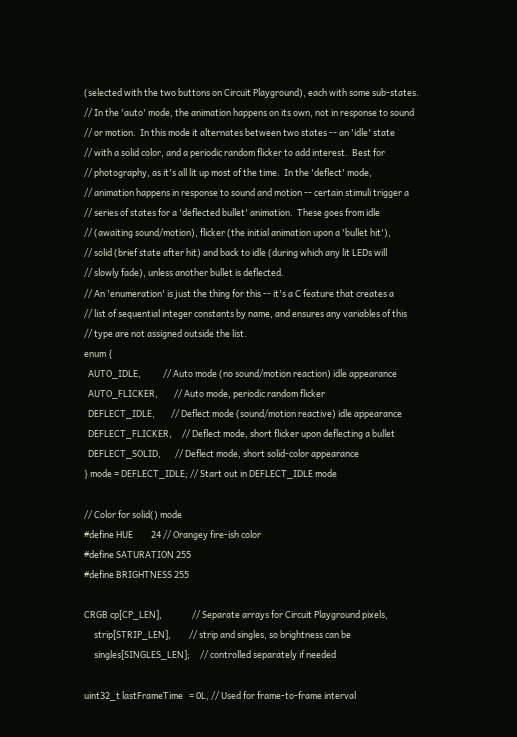(selected with the two buttons on Circuit Playground), each with some sub-states.
// In the 'auto' mode, the animation happens on its own, not in response to sound
// or motion.  In this mode it alternates between two states -- an 'idle' state
// with a solid color, and a periodic random flicker to add interest.  Best for
// photography, as it's all lit up most of the time.  In the 'deflect' mode,
// animation happens in response to sound and motion -- certain stimuli trigger a
// series of states for a 'deflected bullet' animation.  These goes from idle
// (awaiting sound/motion), flicker (the initial animation upon a 'bullet hit'),
// solid (brief state after hit) and back to idle (during which any lit LEDs will
// slowly fade), unless another bullet is deflected.
// An 'enumeration' is just the thing for this -- it's a C feature that creates a
// list of sequential integer constants by name, and ensures any variables of this
// type are not assigned outside the list.
enum {
  AUTO_IDLE,           // Auto mode (no sound/motion reaction) idle appearance
  AUTO_FLICKER,        // Auto mode, periodic random flicker
  DEFLECT_IDLE,        // Deflect mode (sound/motion reactive) idle appearance
  DEFLECT_FLICKER,     // Deflect mode, short flicker upon deflecting a bullet
  DEFLECT_SOLID,       // Deflect mode, short solid-color appearance
} mode = DEFLECT_IDLE; // Start out in DEFLECT_IDLE mode

// Color for solid() mode
#define HUE         24 // Orangey fire-ish color
#define SATURATION 255
#define BRIGHTNESS 255

CRGB cp[CP_LEN],               // Separate arrays for Circuit Playground pixels,
     strip[STRIP_LEN],         // strip and singles, so brightness can be
     singles[SINGLES_LEN];     // controlled separately if needed

uint32_t lastFrameTime   = 0L, // Used for frame-to-frame interval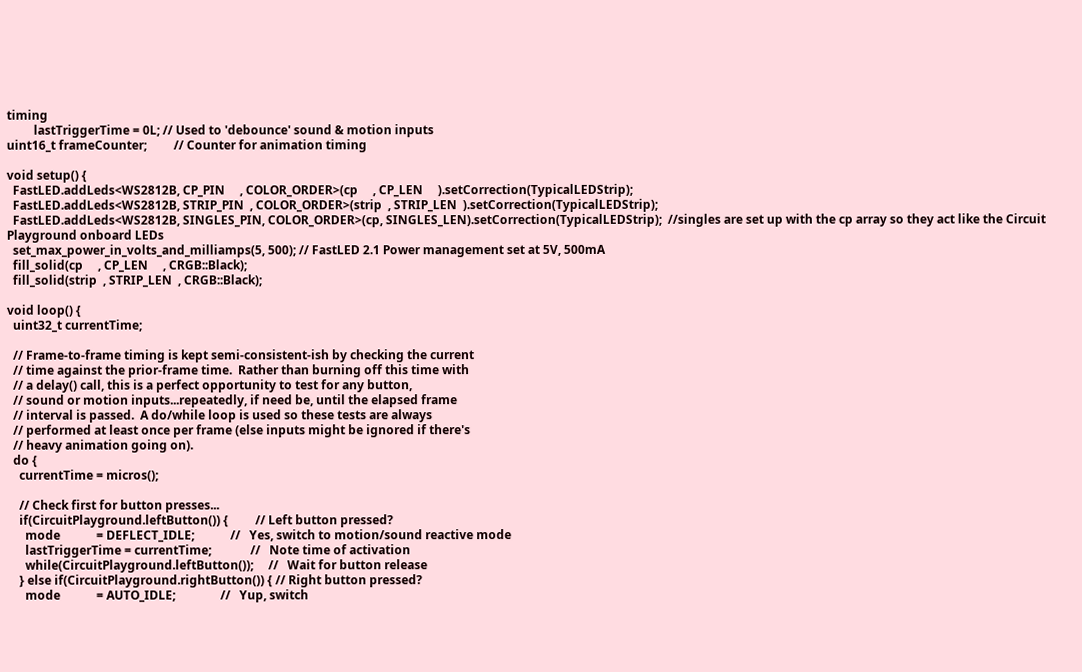timing
         lastTriggerTime = 0L; // Used to 'debounce' sound & motion inputs
uint16_t frameCounter;         // Counter for animation timing

void setup() {
  FastLED.addLeds<WS2812B, CP_PIN     , COLOR_ORDER>(cp     , CP_LEN     ).setCorrection(TypicalLEDStrip);
  FastLED.addLeds<WS2812B, STRIP_PIN  , COLOR_ORDER>(strip  , STRIP_LEN  ).setCorrection(TypicalLEDStrip);
  FastLED.addLeds<WS2812B, SINGLES_PIN, COLOR_ORDER>(cp, SINGLES_LEN).setCorrection(TypicalLEDStrip);  //singles are set up with the cp array so they act like the Circuit Playground onboard LEDs
  set_max_power_in_volts_and_milliamps(5, 500); // FastLED 2.1 Power management set at 5V, 500mA
  fill_solid(cp     , CP_LEN     , CRGB::Black);
  fill_solid(strip  , STRIP_LEN  , CRGB::Black);

void loop() {
  uint32_t currentTime;

  // Frame-to-frame timing is kept semi-consistent-ish by checking the current
  // time against the prior-frame time.  Rather than burning off this time with
  // a delay() call, this is a perfect opportunity to test for any button,
  // sound or motion inputs...repeatedly, if need be, until the elapsed frame
  // interval is passed.  A do/while loop is used so these tests are always
  // performed at least once per frame (else inputs might be ignored if there's
  // heavy animation going on).
  do {
    currentTime = micros();

    // Check first for button presses...
    if(CircuitPlayground.leftButton()) {         // Left button pressed?
      mode            = DEFLECT_IDLE;            //   Yes, switch to motion/sound reactive mode
      lastTriggerTime = currentTime;             //   Note time of activation
      while(CircuitPlayground.leftButton());     //   Wait for button release
    } else if(CircuitPlayground.rightButton()) { // Right button pressed?
      mode            = AUTO_IDLE;               //   Yup, switch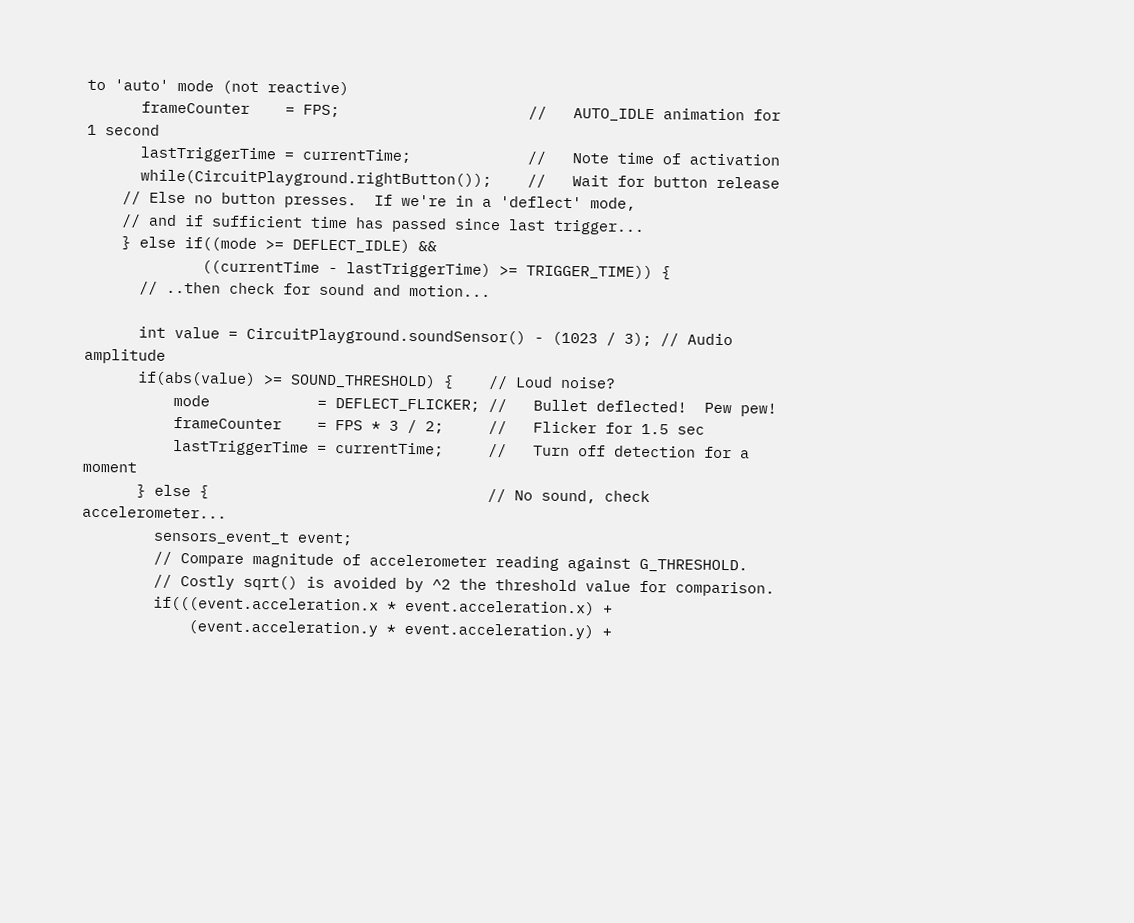to 'auto' mode (not reactive)
      frameCounter    = FPS;                     //   AUTO_IDLE animation for 1 second
      lastTriggerTime = currentTime;             //   Note time of activation
      while(CircuitPlayground.rightButton());    //   Wait for button release
    // Else no button presses.  If we're in a 'deflect' mode,
    // and if sufficient time has passed since last trigger...
    } else if((mode >= DEFLECT_IDLE) &&
             ((currentTime - lastTriggerTime) >= TRIGGER_TIME)) {
      // ..then check for sound and motion...

      int value = CircuitPlayground.soundSensor() - (1023 / 3); // Audio amplitude
      if(abs(value) >= SOUND_THRESHOLD) {    // Loud noise?
          mode            = DEFLECT_FLICKER; //   Bullet deflected!  Pew pew!
          frameCounter    = FPS * 3 / 2;     //   Flicker for 1.5 sec
          lastTriggerTime = currentTime;     //   Turn off detection for a moment
      } else {                               // No sound, check accelerometer...
        sensors_event_t event;
        // Compare magnitude of accelerometer reading against G_THRESHOLD.
        // Costly sqrt() is avoided by ^2 the threshold value for comparison.
        if(((event.acceleration.x * event.acceleration.x) +
            (event.acceleration.y * event.acceleration.y) +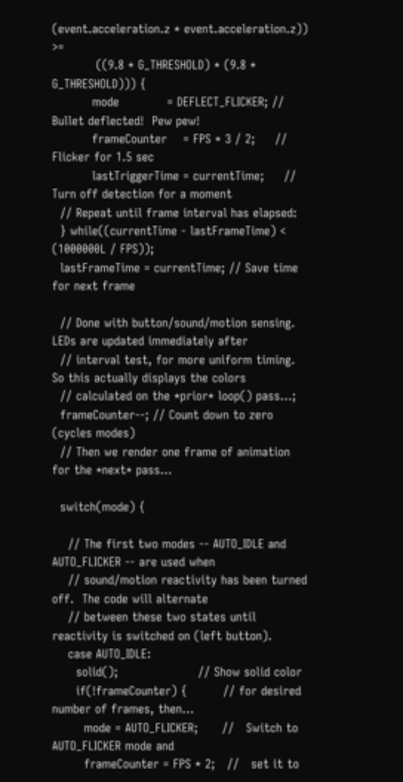(event.acceleration.z * event.acceleration.z)) >=
           ((9.8 * G_THRESHOLD) * (9.8 * G_THRESHOLD))) {
          mode            = DEFLECT_FLICKER; // Bullet deflected!  Pew pew!
          frameCounter    = FPS * 3 / 2;     // Flicker for 1.5 sec
          lastTriggerTime = currentTime;     // Turn off detection for a moment
  // Repeat until frame interval has elapsed:
  } while((currentTime - lastFrameTime) < (1000000L / FPS));
  lastFrameTime = currentTime; // Save time for next frame

  // Done with button/sound/motion sensing.  LEDs are updated immediately after
  // interval test, for more uniform timing.  So this actually displays the colors
  // calculated on the *prior* loop() pass...;
  frameCounter--; // Count down to zero (cycles modes)
  // Then we render one frame of animation for the *next* pass...

  switch(mode) {

    // The first two modes -- AUTO_IDLE and AUTO_FLICKER -- are used when
    // sound/motion reactivity has been turned off.  The code will alternate
    // between these two states until reactivity is switched on (left button).
    case AUTO_IDLE:
      solid();                    // Show solid color
      if(!frameCounter) {         // for desired number of frames, then...
        mode = AUTO_FLICKER;      //   Switch to AUTO_FLICKER mode and
        frameCounter = FPS * 2;   //   set it to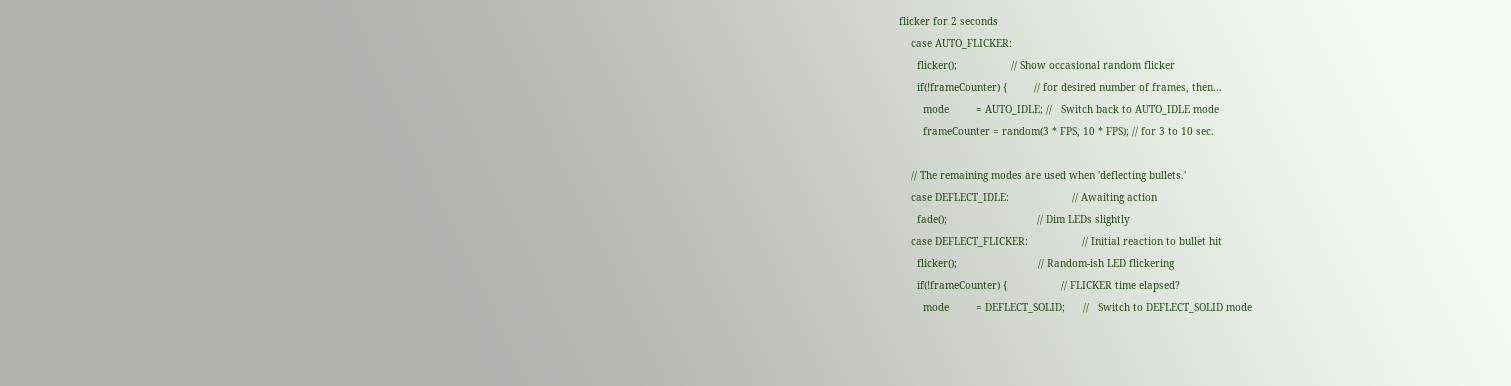flicker for 2 seconds
    case AUTO_FLICKER:
      flicker();                  // Show occasional random flicker
      if(!frameCounter) {         // for desired number of frames, then...
        mode         = AUTO_IDLE; //   Switch back to AUTO_IDLE mode
        frameCounter = random(3 * FPS, 10 * FPS); // for 3 to 10 sec.

    // The remaining modes are used when 'deflecting bullets.'
    case DEFLECT_IDLE:                     // Awaiting action
      fade();                              // Dim LEDs slightly
    case DEFLECT_FLICKER:                  // Initial reaction to bullet hit
      flicker();                           // Random-ish LED flickering
      if(!frameCounter) {                  // FLICKER time elapsed?
        mode         = DEFLECT_SOLID;      //   Switch to DEFLECT_SOLID mode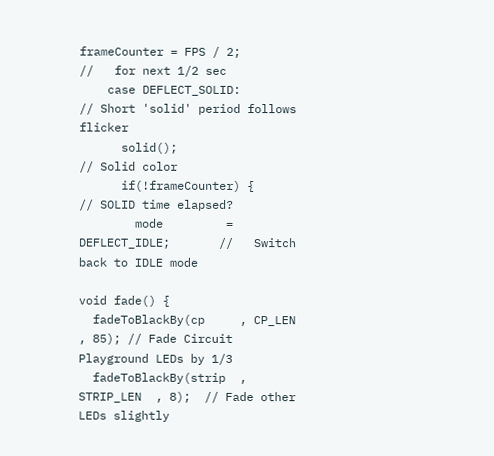frameCounter = FPS / 2;            //   for next 1/2 sec
    case DEFLECT_SOLID:                    // Short 'solid' period follows flicker
      solid();                             // Solid color
      if(!frameCounter) {                  // SOLID time elapsed?
        mode         = DEFLECT_IDLE;       //   Switch back to IDLE mode

void fade() {
  fadeToBlackBy(cp     , CP_LEN     , 85); // Fade Circuit Playground LEDs by 1/3
  fadeToBlackBy(strip  , STRIP_LEN  , 8);  // Fade other LEDs slightly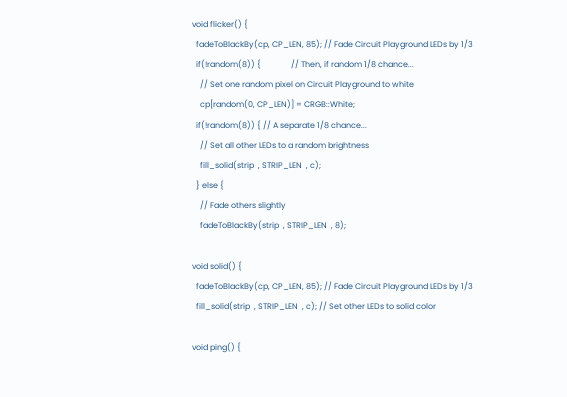void flicker() {
  fadeToBlackBy(cp, CP_LEN, 85); // Fade Circuit Playground LEDs by 1/3
  if(!random(8)) {               // Then, if random 1/8 chance...
    // Set one random pixel on Circuit Playground to white
    cp[random(0, CP_LEN)] = CRGB::White;
  if(!random(8)) { // A separate 1/8 chance...
    // Set all other LEDs to a random brightness
    fill_solid(strip  , STRIP_LEN  , c);
  } else {
    // Fade others slightly
    fadeToBlackBy(strip  , STRIP_LEN  , 8);

void solid() {
  fadeToBlackBy(cp, CP_LEN, 85); // Fade Circuit Playground LEDs by 1/3
  fill_solid(strip  , STRIP_LEN  , c); // Set other LEDs to solid color

void ping() {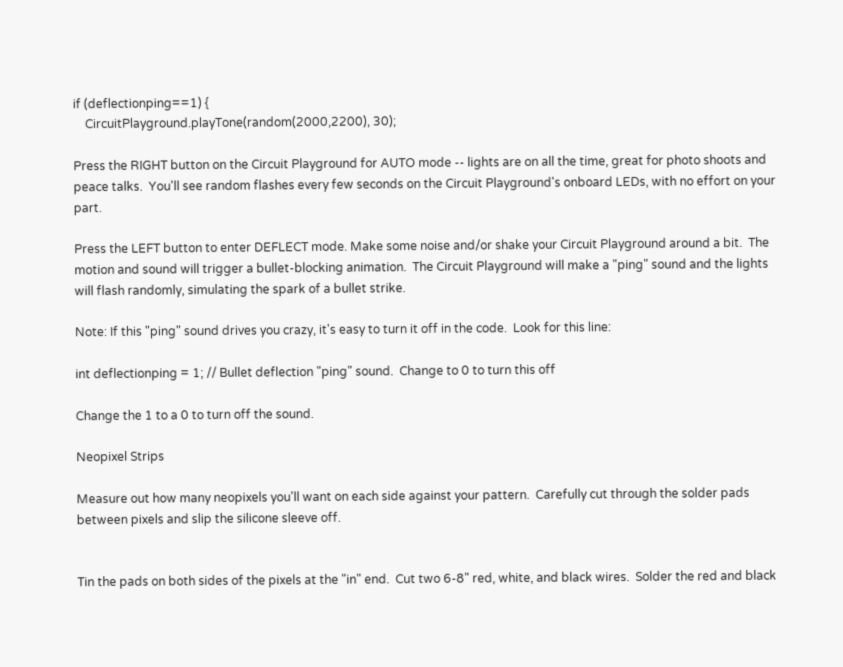if (deflectionping==1) {
    CircuitPlayground.playTone(random(2000,2200), 30);

Press the RIGHT button on the Circuit Playground for AUTO mode -- lights are on all the time, great for photo shoots and peace talks.  You'll see random flashes every few seconds on the Circuit Playground's onboard LEDs, with no effort on your part.

Press the LEFT button to enter DEFLECT mode. Make some noise and/or shake your Circuit Playground around a bit.  The motion and sound will trigger a bullet-blocking animation.  The Circuit Playground will make a "ping" sound and the lights will flash randomly, simulating the spark of a bullet strike.

Note: If this "ping" sound drives you crazy, it's easy to turn it off in the code.  Look for this line:

int deflectionping = 1; // Bullet deflection "ping" sound.  Change to 0 to turn this off

Change the 1 to a 0 to turn off the sound.

Neopixel Strips

Measure out how many neopixels you'll want on each side against your pattern.  Carefully cut through the solder pads between pixels and slip the silicone sleeve off.


Tin the pads on both sides of the pixels at the "in" end.  Cut two 6-8" red, white, and black wires.  Solder the red and black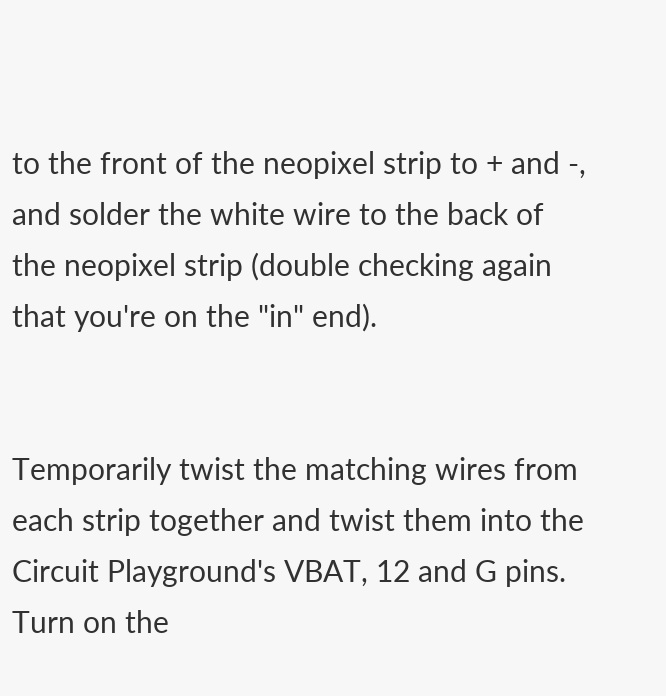to the front of the neopixel strip to + and -, and solder the white wire to the back of the neopixel strip (double checking again that you're on the "in" end).


Temporarily twist the matching wires from each strip together and twist them into the Circuit Playground's VBAT, 12 and G pins.  Turn on the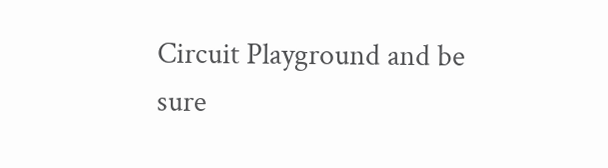Circuit Playground and be sure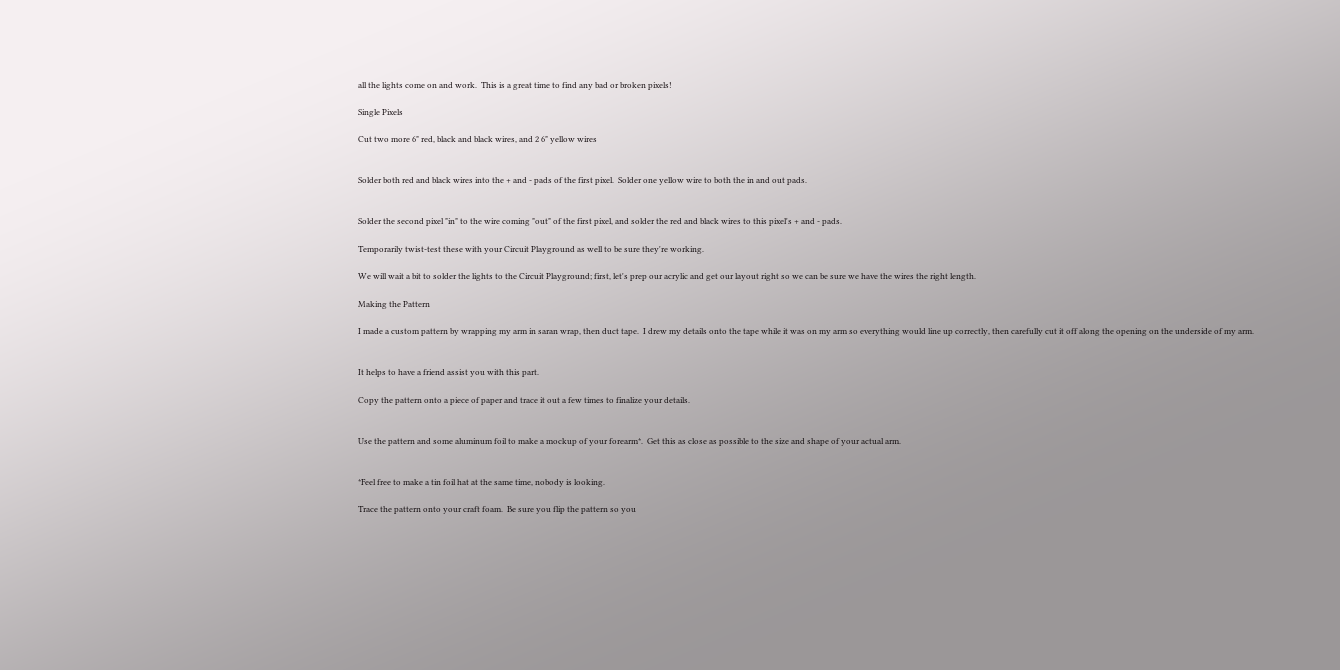all the lights come on and work.  This is a great time to find any bad or broken pixels!

Single Pixels

Cut two more 6" red, black and black wires, and 2 6" yellow wires


Solder both red and black wires into the + and - pads of the first pixel.  Solder one yellow wire to both the in and out pads.


Solder the second pixel "in" to the wire coming "out" of the first pixel, and solder the red and black wires to this pixel's + and - pads.

Temporarily twist-test these with your Circuit Playground as well to be sure they're working.

We will wait a bit to solder the lights to the Circuit Playground; first, let's prep our acrylic and get our layout right so we can be sure we have the wires the right length.

Making the Pattern

I made a custom pattern by wrapping my arm in saran wrap, then duct tape.  I drew my details onto the tape while it was on my arm so everything would line up correctly, then carefully cut it off along the opening on the underside of my arm.


It helps to have a friend assist you with this part.

Copy the pattern onto a piece of paper and trace it out a few times to finalize your details.


Use the pattern and some aluminum foil to make a mockup of your forearm*.  Get this as close as possible to the size and shape of your actual arm.


*Feel free to make a tin foil hat at the same time, nobody is looking.

Trace the pattern onto your craft foam.  Be sure you flip the pattern so you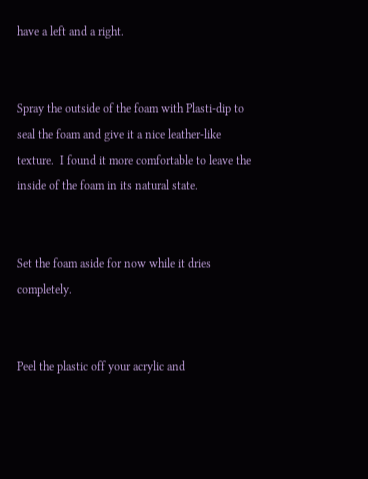have a left and a right.


Spray the outside of the foam with Plasti-dip to seal the foam and give it a nice leather-like texture.  I found it more comfortable to leave the inside of the foam in its natural state.


Set the foam aside for now while it dries completely.


Peel the plastic off your acrylic and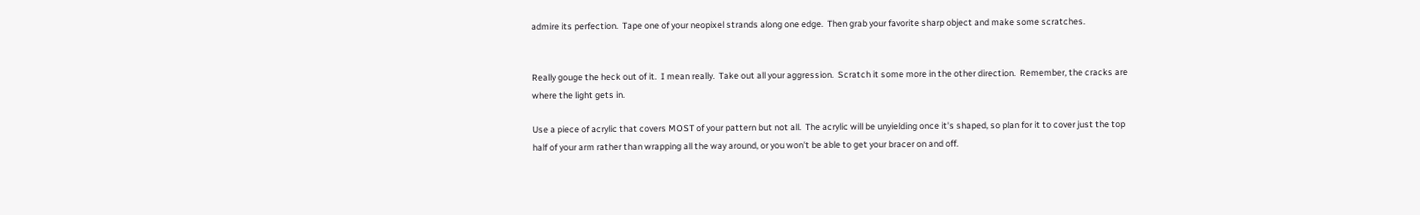admire its perfection.  Tape one of your neopixel strands along one edge.  Then grab your favorite sharp object and make some scratches.


Really gouge the heck out of it.  I mean really.  Take out all your aggression.  Scratch it some more in the other direction.  Remember, the cracks are where the light gets in.

Use a piece of acrylic that covers MOST of your pattern but not all.  The acrylic will be unyielding once it's shaped, so plan for it to cover just the top half of your arm rather than wrapping all the way around, or you won't be able to get your bracer on and off.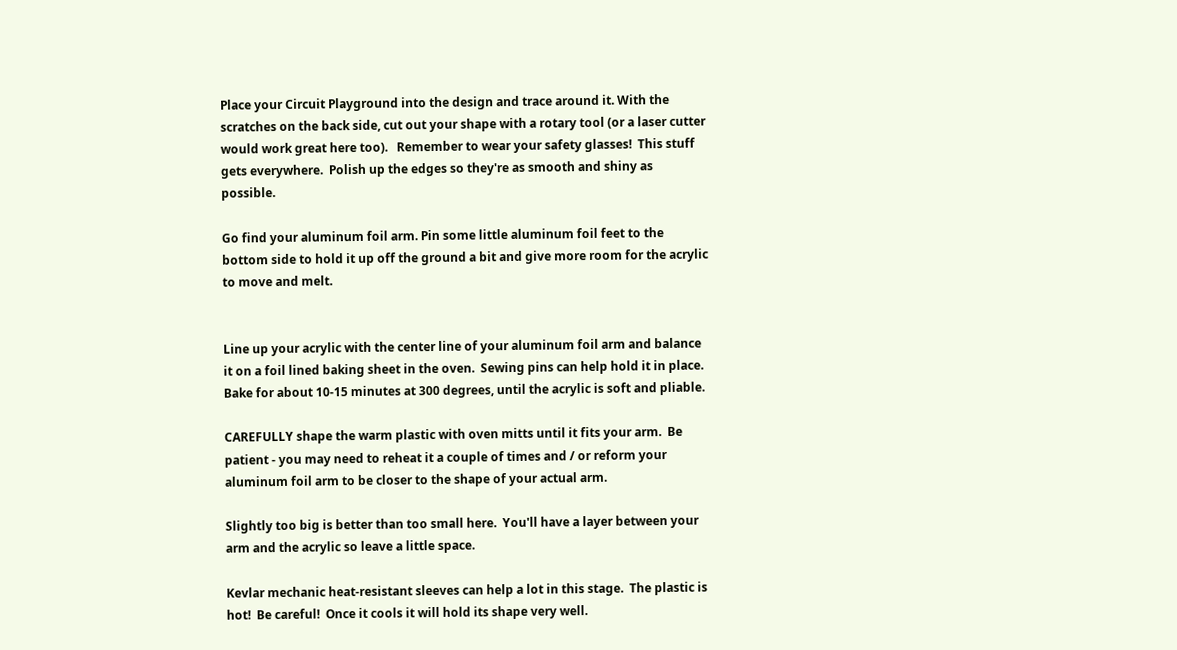Place your Circuit Playground into the design and trace around it. With the scratches on the back side, cut out your shape with a rotary tool (or a laser cutter would work great here too).   Remember to wear your safety glasses!  This stuff gets everywhere.  Polish up the edges so they're as smooth and shiny as possible.

Go find your aluminum foil arm. Pin some little aluminum foil feet to the bottom side to hold it up off the ground a bit and give more room for the acrylic to move and melt.


Line up your acrylic with the center line of your aluminum foil arm and balance it on a foil lined baking sheet in the oven.  Sewing pins can help hold it in place.  Bake for about 10-15 minutes at 300 degrees, until the acrylic is soft and pliable.

CAREFULLY shape the warm plastic with oven mitts until it fits your arm.  Be patient - you may need to reheat it a couple of times and / or reform your aluminum foil arm to be closer to the shape of your actual arm.

Slightly too big is better than too small here.  You'll have a layer between your arm and the acrylic so leave a little space.

Kevlar mechanic heat-resistant sleeves can help a lot in this stage.  The plastic is hot!  Be careful!  Once it cools it will hold its shape very well.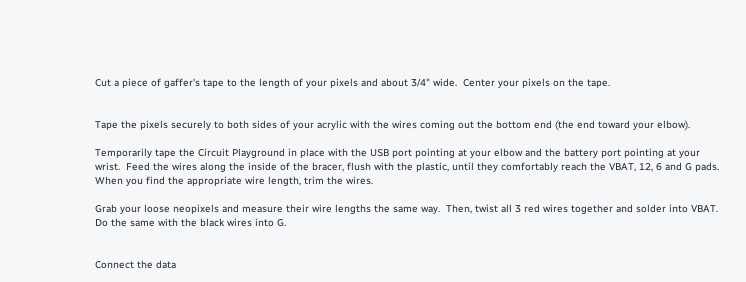Cut a piece of gaffer's tape to the length of your pixels and about 3/4" wide.  Center your pixels on the tape.


Tape the pixels securely to both sides of your acrylic with the wires coming out the bottom end (the end toward your elbow).

Temporarily tape the Circuit Playground in place with the USB port pointing at your elbow and the battery port pointing at your wrist.  Feed the wires along the inside of the bracer, flush with the plastic, until they comfortably reach the VBAT, 12, 6 and G pads.  When you find the appropriate wire length, trim the wires.

Grab your loose neopixels and measure their wire lengths the same way.  Then, twist all 3 red wires together and solder into VBAT.  Do the same with the black wires into G.


Connect the data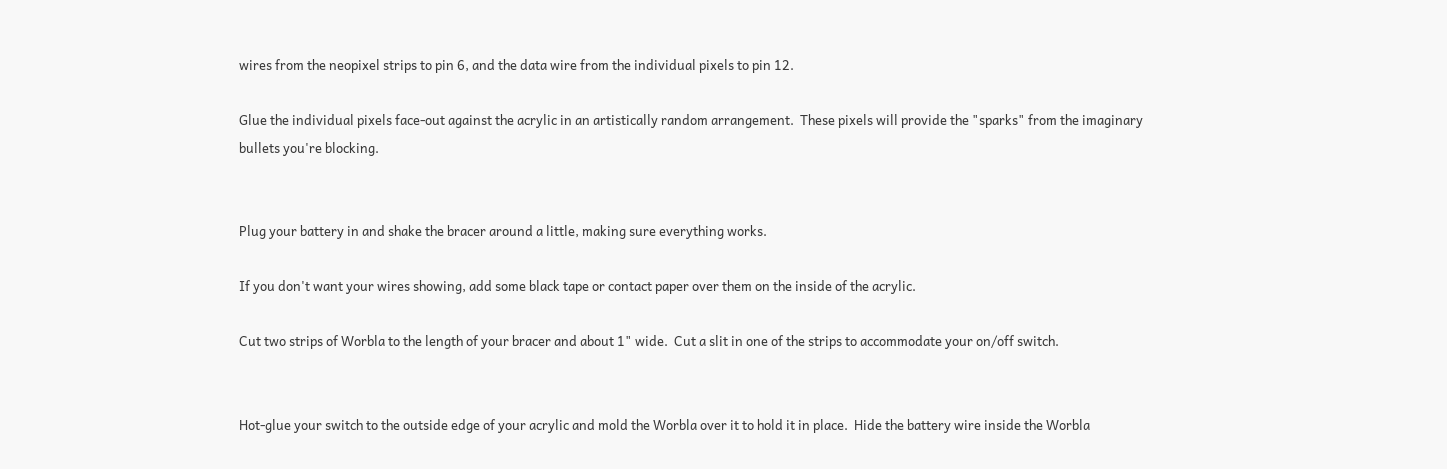wires from the neopixel strips to pin 6, and the data wire from the individual pixels to pin 12.

Glue the individual pixels face-out against the acrylic in an artistically random arrangement.  These pixels will provide the "sparks" from the imaginary bullets you're blocking.


Plug your battery in and shake the bracer around a little, making sure everything works.

If you don't want your wires showing, add some black tape or contact paper over them on the inside of the acrylic.

Cut two strips of Worbla to the length of your bracer and about 1" wide.  Cut a slit in one of the strips to accommodate your on/off switch.


Hot-glue your switch to the outside edge of your acrylic and mold the Worbla over it to hold it in place.  Hide the battery wire inside the Worbla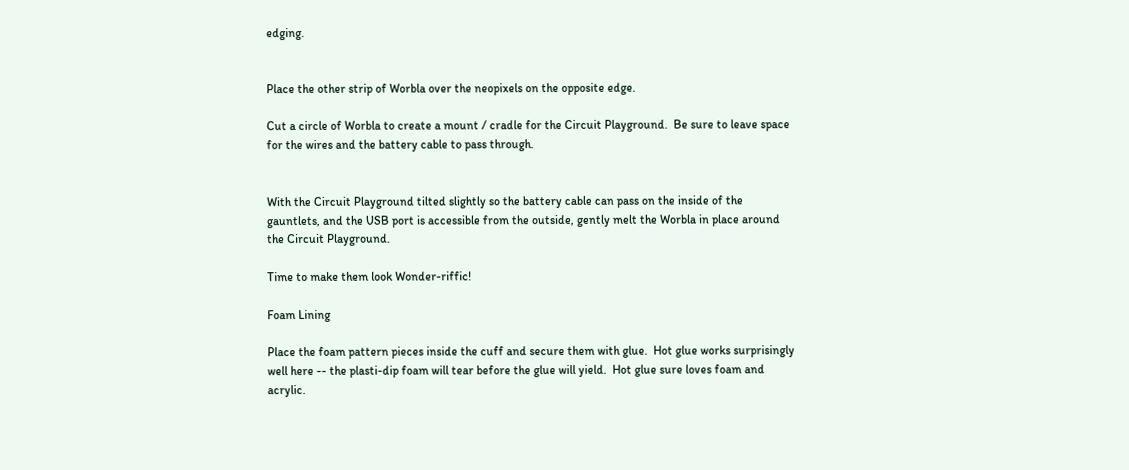edging.


Place the other strip of Worbla over the neopixels on the opposite edge.

Cut a circle of Worbla to create a mount / cradle for the Circuit Playground.  Be sure to leave space for the wires and the battery cable to pass through.


With the Circuit Playground tilted slightly so the battery cable can pass on the inside of the gauntlets, and the USB port is accessible from the outside, gently melt the Worbla in place around the Circuit Playground.

Time to make them look Wonder-riffic!

Foam Lining

Place the foam pattern pieces inside the cuff and secure them with glue.  Hot glue works surprisingly well here -- the plasti-dip foam will tear before the glue will yield.  Hot glue sure loves foam and acrylic.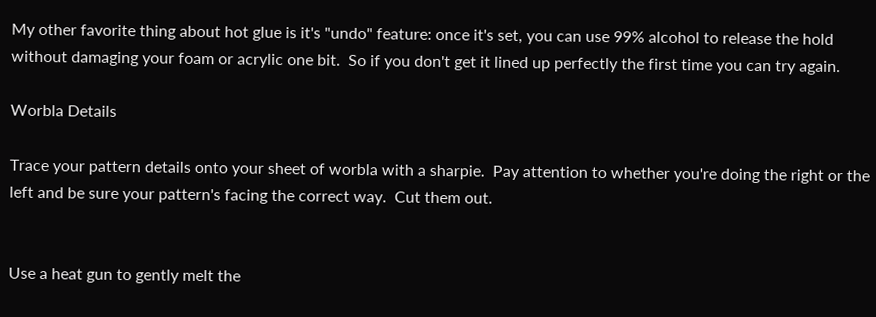My other favorite thing about hot glue is it's "undo" feature: once it's set, you can use 99% alcohol to release the hold without damaging your foam or acrylic one bit.  So if you don't get it lined up perfectly the first time you can try again.

Worbla Details

Trace your pattern details onto your sheet of worbla with a sharpie.  Pay attention to whether you're doing the right or the left and be sure your pattern's facing the correct way.  Cut them out.


Use a heat gun to gently melt the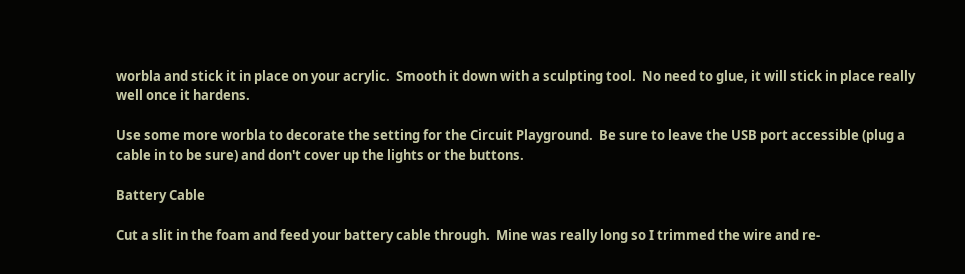worbla and stick it in place on your acrylic.  Smooth it down with a sculpting tool.  No need to glue, it will stick in place really well once it hardens.

Use some more worbla to decorate the setting for the Circuit Playground.  Be sure to leave the USB port accessible (plug a cable in to be sure) and don't cover up the lights or the buttons.

Battery Cable

Cut a slit in the foam and feed your battery cable through.  Mine was really long so I trimmed the wire and re-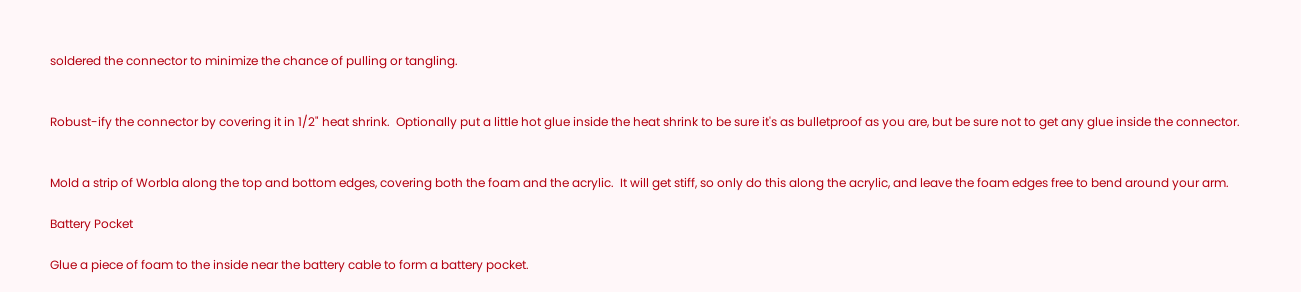soldered the connector to minimize the chance of pulling or tangling.


Robust-ify the connector by covering it in 1/2" heat shrink.  Optionally put a little hot glue inside the heat shrink to be sure it's as bulletproof as you are, but be sure not to get any glue inside the connector.


Mold a strip of Worbla along the top and bottom edges, covering both the foam and the acrylic.  It will get stiff, so only do this along the acrylic, and leave the foam edges free to bend around your arm.

Battery Pocket

Glue a piece of foam to the inside near the battery cable to form a battery pocket.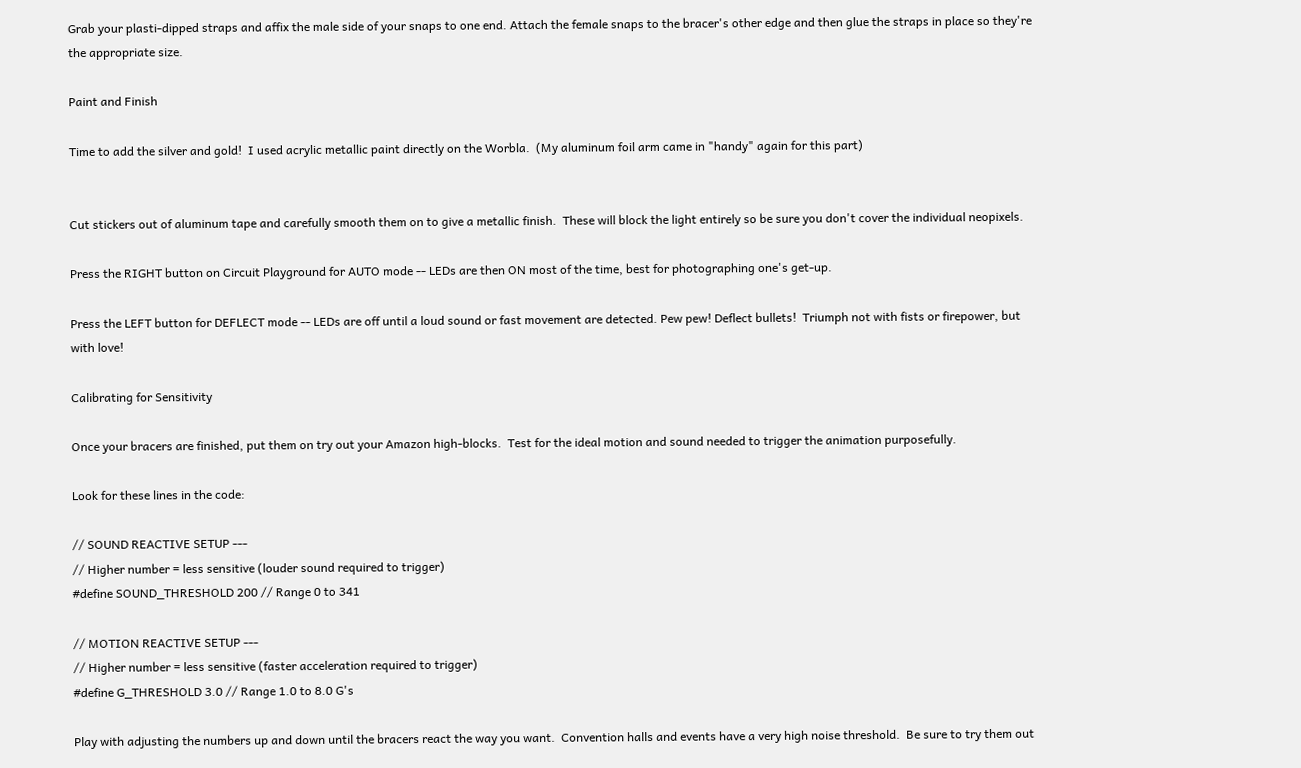Grab your plasti-dipped straps and affix the male side of your snaps to one end. Attach the female snaps to the bracer's other edge and then glue the straps in place so they're the appropriate size.

Paint and Finish

Time to add the silver and gold!  I used acrylic metallic paint directly on the Worbla.  (My aluminum foil arm came in "handy" again for this part)


Cut stickers out of aluminum tape and carefully smooth them on to give a metallic finish.  These will block the light entirely so be sure you don't cover the individual neopixels.

Press the RIGHT button on Circuit Playground for AUTO mode -- LEDs are then ON most of the time, best for photographing one's get-up.

Press the LEFT button for DEFLECT mode -- LEDs are off until a loud sound or fast movement are detected. Pew pew! Deflect bullets!  Triumph not with fists or firepower, but with love!

Calibrating for Sensitivity

Once your bracers are finished, put them on try out your Amazon high-blocks.  Test for the ideal motion and sound needed to trigger the animation purposefully.

Look for these lines in the code:

// SOUND REACTIVE SETUP ---
// Higher number = less sensitive (louder sound required to trigger)
#define SOUND_THRESHOLD 200 // Range 0 to 341

// MOTION REACTIVE SETUP ---
// Higher number = less sensitive (faster acceleration required to trigger)
#define G_THRESHOLD 3.0 // Range 1.0 to 8.0 G's

Play with adjusting the numbers up and down until the bracers react the way you want.  Convention halls and events have a very high noise threshold.  Be sure to try them out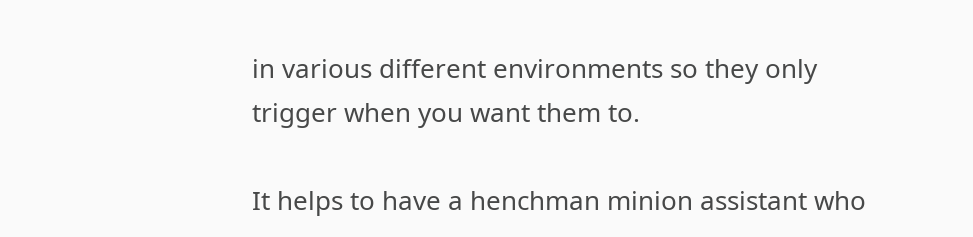in various different environments so they only trigger when you want them to.

It helps to have a henchman minion assistant who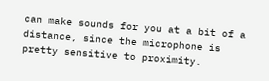can make sounds for you at a bit of a distance, since the microphone is pretty sensitive to proximity.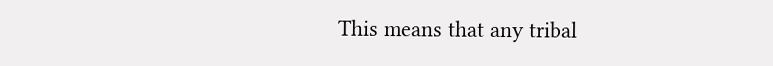This means that any tribal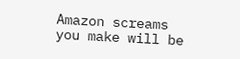Amazon screams you make will be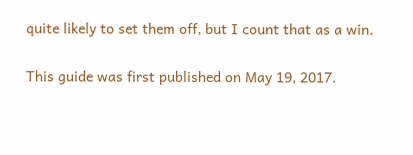quite likely to set them off, but I count that as a win.

This guide was first published on May 19, 2017.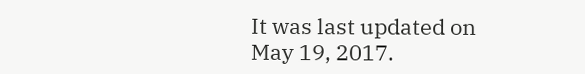It was last updated on May 19, 2017.